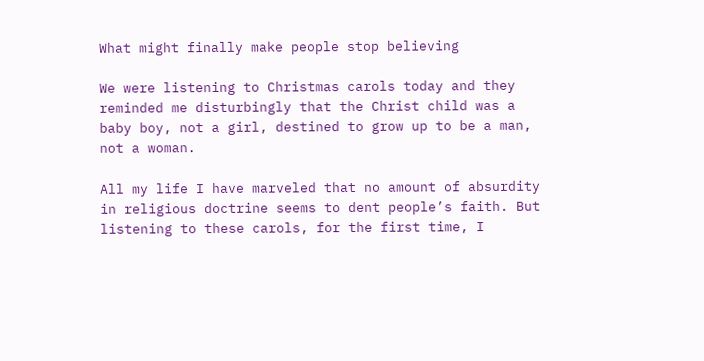What might finally make people stop believing

We were listening to Christmas carols today and they reminded me disturbingly that the Christ child was a baby boy, not a girl, destined to grow up to be a man, not a woman.

All my life I have marveled that no amount of absurdity in religious doctrine seems to dent people’s faith. But listening to these carols, for the first time, I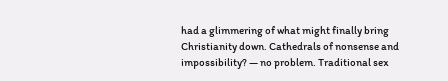had a glimmering of what might finally bring Christianity down. Cathedrals of nonsense and impossibility? — no problem. Traditional sex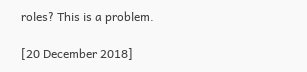roles? This is a problem.

[20 December 2018]